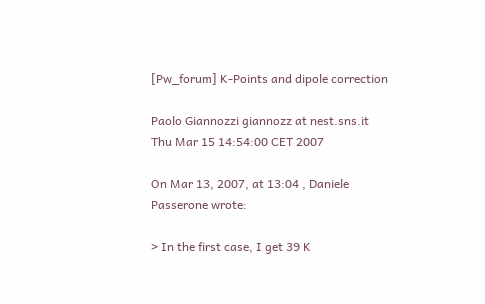[Pw_forum] K-Points and dipole correction

Paolo Giannozzi giannozz at nest.sns.it
Thu Mar 15 14:54:00 CET 2007

On Mar 13, 2007, at 13:04 , Daniele Passerone wrote:

> In the first case, I get 39 K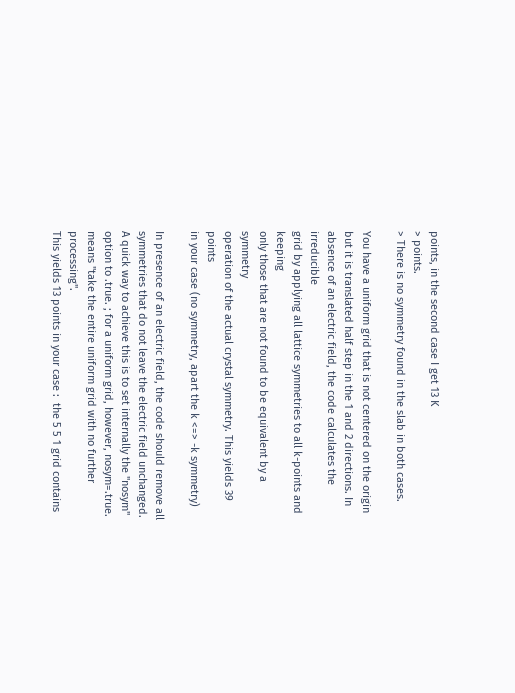points, in the second case I get 13 K
> points.
> There is no symmetry found in the slab in both cases.

You have a uniform grid that is not centered on the origin
but it is translated half step in the 1 and 2 directions. In
absence of an electric field, the code calculates the irreducible
grid by applying all lattice symmetries to all k-points and keeping
only those that are not found to be equivalent by a symmetry
operation of the actual crystal symmetry. This yields 39 points
in your case (no symmetry, apart the k <=> -k symmetry)

In presence of an electric field, the code should remove all
symmetries that do not leave the electric field unchanged.
A quick way to achieve this is to set internally the "nosym"
option to .true. ; for a uniform grid, however, nosym=.true.
means "take the entire uniform grid with no further processing".
This yields 13 points in your case :  the 5 5 1 grid contains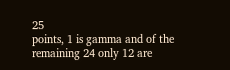25
points, 1 is gamma and of the remaining 24 only 12 are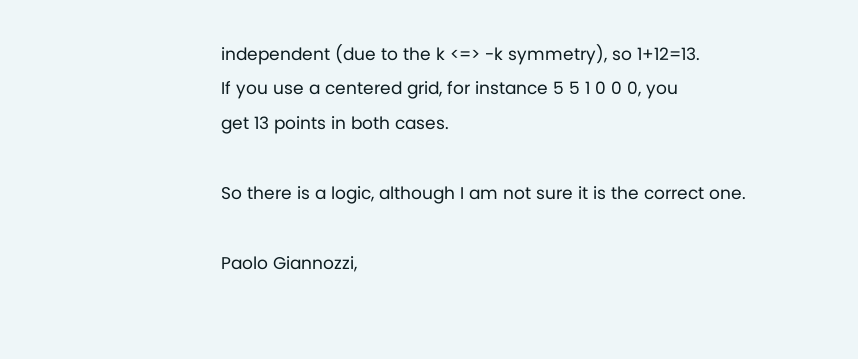independent (due to the k <=> -k symmetry), so 1+12=13.
If you use a centered grid, for instance 5 5 1 0 0 0, you
get 13 points in both cases.

So there is a logic, although I am not sure it is the correct one.

Paolo Giannozzi,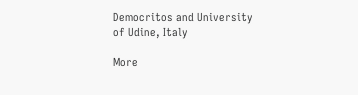Democritos and University of Udine, Italy

More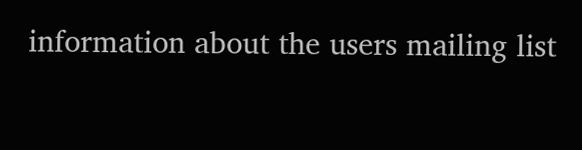information about the users mailing list